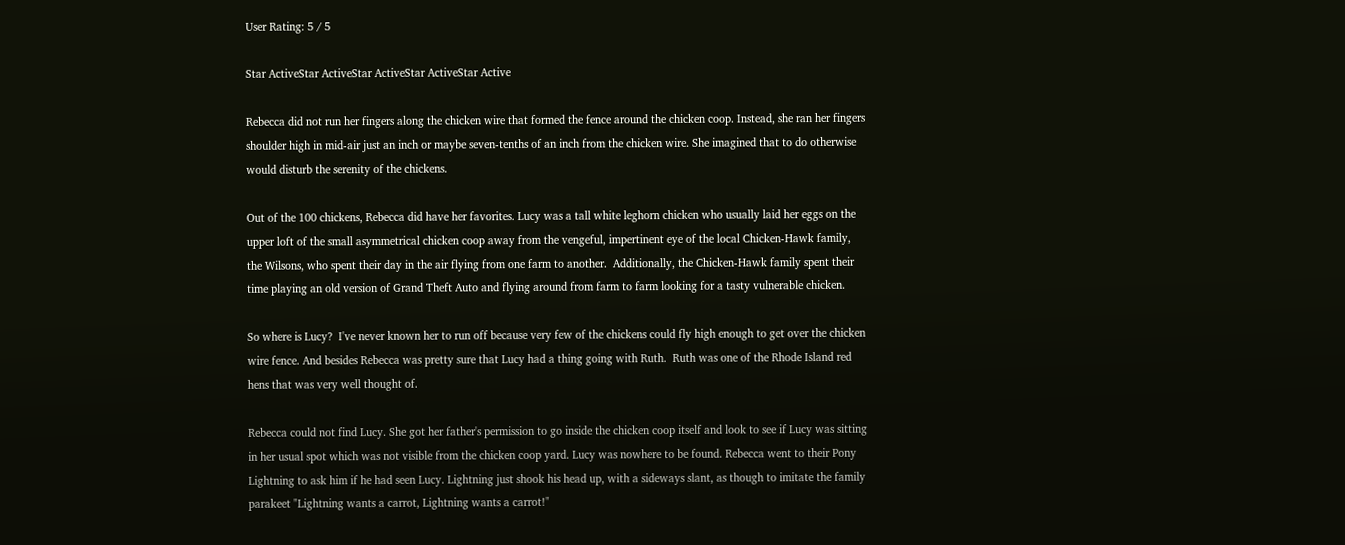User Rating: 5 / 5

Star ActiveStar ActiveStar ActiveStar ActiveStar Active

Rebecca did not run her fingers along the chicken wire that formed the fence around the chicken coop. Instead, she ran her fingers shoulder high in mid-air just an inch or maybe seven-tenths of an inch from the chicken wire. She imagined that to do otherwise would disturb the serenity of the chickens.

Out of the 100 chickens, Rebecca did have her favorites. Lucy was a tall white leghorn chicken who usually laid her eggs on the upper loft of the small asymmetrical chicken coop away from the vengeful, impertinent eye of the local Chicken-Hawk family, the Wilsons, who spent their day in the air flying from one farm to another.  Additionally, the Chicken-Hawk family spent their time playing an old version of Grand Theft Auto and flying around from farm to farm looking for a tasty vulnerable chicken.

So where is Lucy?  I've never known her to run off because very few of the chickens could fly high enough to get over the chicken wire fence. And besides Rebecca was pretty sure that Lucy had a thing going with Ruth.  Ruth was one of the Rhode Island red hens that was very well thought of.

Rebecca could not find Lucy. She got her father's permission to go inside the chicken coop itself and look to see if Lucy was sitting in her usual spot which was not visible from the chicken coop yard. Lucy was nowhere to be found. Rebecca went to their Pony Lightning to ask him if he had seen Lucy. Lightning just shook his head up, with a sideways slant, as though to imitate the family parakeet "Lightning wants a carrot, Lightning wants a carrot!"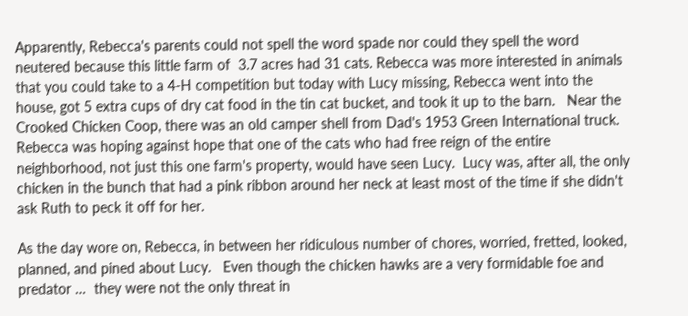Apparently, Rebecca's parents could not spell the word spade nor could they spell the word neutered because this little farm of  3.7 acres had 31 cats. Rebecca was more interested in animals that you could take to a 4-H competition but today with Lucy missing, Rebecca went into the house, got 5 extra cups of dry cat food in the tin cat bucket, and took it up to the barn.   Near the Crooked Chicken Coop, there was an old camper shell from Dad's 1953 Green International truck. Rebecca was hoping against hope that one of the cats who had free reign of the entire neighborhood, not just this one farm's property, would have seen Lucy.  Lucy was, after all, the only chicken in the bunch that had a pink ribbon around her neck at least most of the time if she didn't ask Ruth to peck it off for her.

As the day wore on, Rebecca, in between her ridiculous number of chores, worried, fretted, looked, planned, and pined about Lucy.   Even though the chicken hawks are a very formidable foe and predator …  they were not the only threat in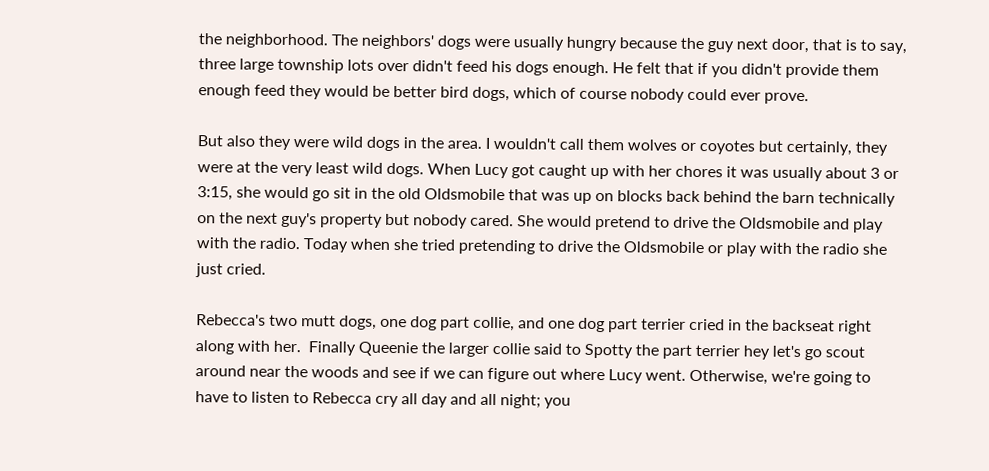the neighborhood. The neighbors' dogs were usually hungry because the guy next door, that is to say, three large township lots over didn't feed his dogs enough. He felt that if you didn't provide them enough feed they would be better bird dogs, which of course nobody could ever prove.

But also they were wild dogs in the area. I wouldn't call them wolves or coyotes but certainly, they were at the very least wild dogs. When Lucy got caught up with her chores it was usually about 3 or 3:15, she would go sit in the old Oldsmobile that was up on blocks back behind the barn technically on the next guy's property but nobody cared. She would pretend to drive the Oldsmobile and play with the radio. Today when she tried pretending to drive the Oldsmobile or play with the radio she just cried.

Rebecca's two mutt dogs, one dog part collie, and one dog part terrier cried in the backseat right along with her.  Finally Queenie the larger collie said to Spotty the part terrier hey let's go scout around near the woods and see if we can figure out where Lucy went. Otherwise, we're going to have to listen to Rebecca cry all day and all night; you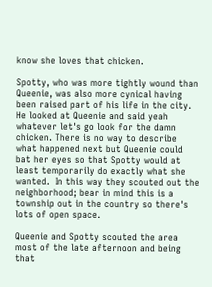know she loves that chicken.

Spotty, who was more tightly wound than Queenie, was also more cynical having been raised part of his life in the city. He looked at Queenie and said yeah whatever let's go look for the damn chicken. There is no way to describe what happened next but Queenie could bat her eyes so that Spotty would at least temporarily do exactly what she wanted.  In this way they scouted out the neighborhood; bear in mind this is a township out in the country so there's lots of open space.

Queenie and Spotty scouted the area most of the late afternoon and being that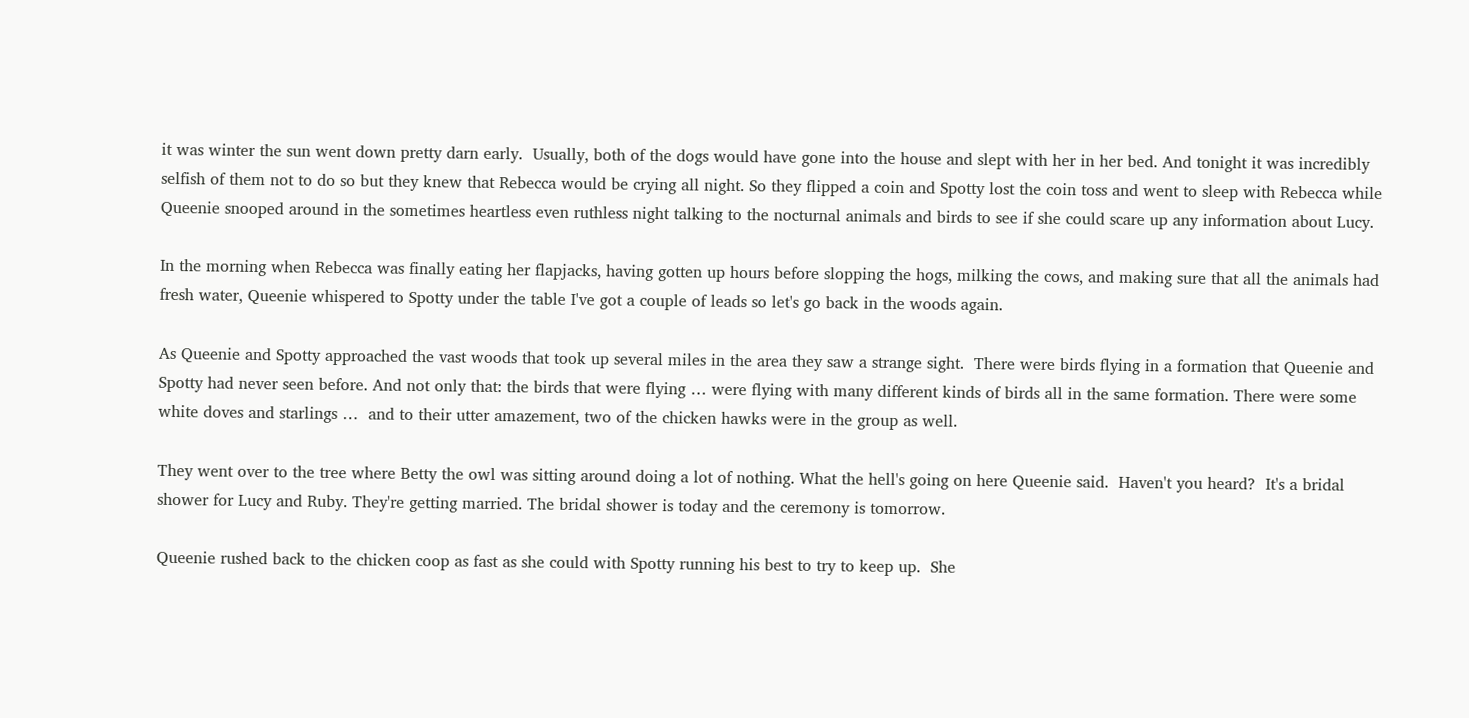it was winter the sun went down pretty darn early.  Usually, both of the dogs would have gone into the house and slept with her in her bed. And tonight it was incredibly selfish of them not to do so but they knew that Rebecca would be crying all night. So they flipped a coin and Spotty lost the coin toss and went to sleep with Rebecca while Queenie snooped around in the sometimes heartless even ruthless night talking to the nocturnal animals and birds to see if she could scare up any information about Lucy.

In the morning when Rebecca was finally eating her flapjacks, having gotten up hours before slopping the hogs, milking the cows, and making sure that all the animals had fresh water, Queenie whispered to Spotty under the table I've got a couple of leads so let's go back in the woods again.

As Queenie and Spotty approached the vast woods that took up several miles in the area they saw a strange sight.  There were birds flying in a formation that Queenie and Spotty had never seen before. And not only that: the birds that were flying … were flying with many different kinds of birds all in the same formation. There were some white doves and starlings …  and to their utter amazement, two of the chicken hawks were in the group as well.

They went over to the tree where Betty the owl was sitting around doing a lot of nothing. What the hell's going on here Queenie said.  Haven't you heard?  It's a bridal shower for Lucy and Ruby. They're getting married. The bridal shower is today and the ceremony is tomorrow.

Queenie rushed back to the chicken coop as fast as she could with Spotty running his best to try to keep up.  She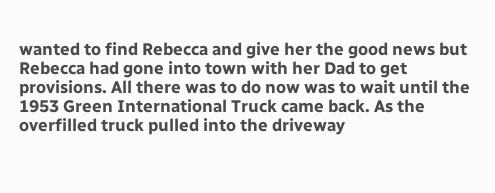wanted to find Rebecca and give her the good news but Rebecca had gone into town with her Dad to get provisions. All there was to do now was to wait until the 1953 Green International Truck came back. As the overfilled truck pulled into the driveway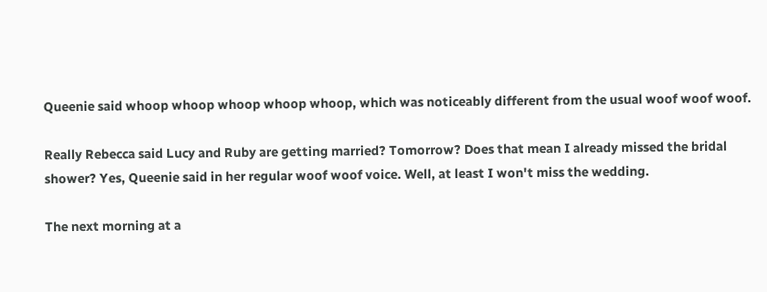Queenie said whoop whoop whoop whoop whoop, which was noticeably different from the usual woof woof woof.

Really Rebecca said Lucy and Ruby are getting married? Tomorrow? Does that mean I already missed the bridal shower? Yes, Queenie said in her regular woof woof voice. Well, at least I won't miss the wedding.

The next morning at a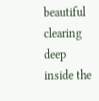beautiful clearing deep inside the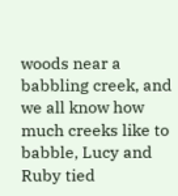woods near a babbling creek, and we all know how much creeks like to babble, Lucy and Ruby tied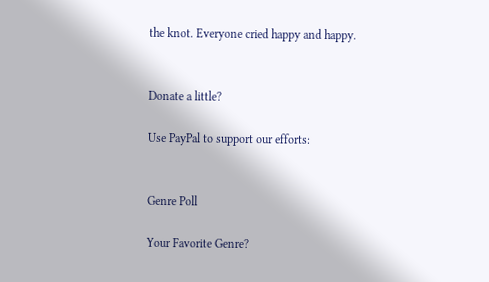the knot. Everyone cried happy and happy.


Donate a little?

Use PayPal to support our efforts:


Genre Poll

Your Favorite Genre?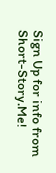Sign Up for info from Short-Story.Me!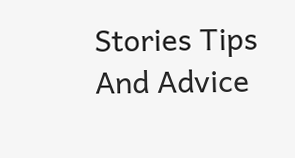Stories Tips And Advice